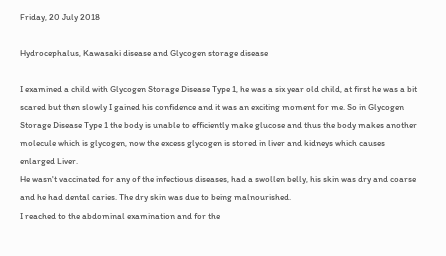Friday, 20 July 2018

Hydrocephalus, Kawasaki disease and Glycogen storage disease

I examined a child with Glycogen Storage Disease Type 1, he was a six year old child, at first he was a bit scared but then slowly I gained his confidence and it was an exciting moment for me. So in Glycogen Storage Disease Type 1 the body is unable to efficiently make glucose and thus the body makes another molecule which is glycogen, now the excess glycogen is stored in liver and kidneys which causes enlarged Liver.
He wasn't vaccinated for any of the infectious diseases, had a swollen belly, his skin was dry and coarse and he had dental caries. The dry skin was due to being malnourished.
I reached to the abdominal examination and for the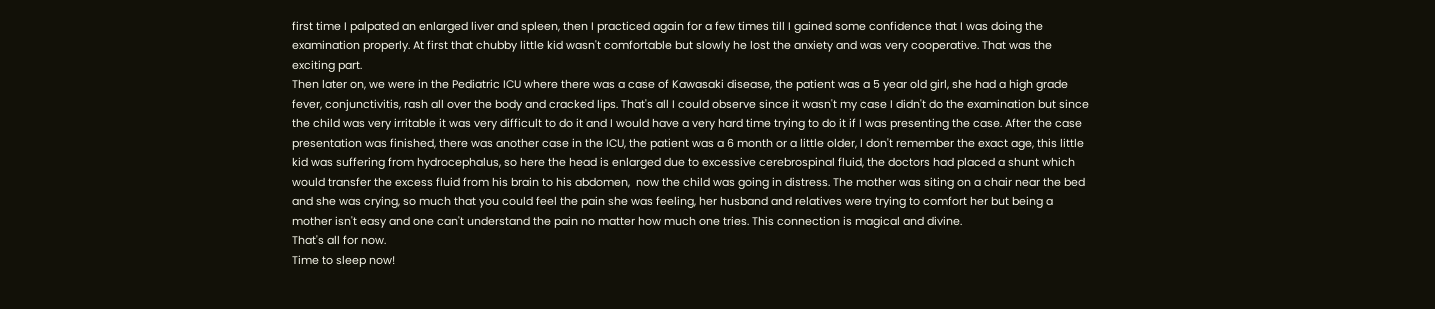first time I palpated an enlarged liver and spleen, then I practiced again for a few times till I gained some confidence that I was doing the examination properly. At first that chubby little kid wasn't comfortable but slowly he lost the anxiety and was very cooperative. That was the exciting part.
Then later on, we were in the Pediatric ICU where there was a case of Kawasaki disease, the patient was a 5 year old girl, she had a high grade fever, conjunctivitis, rash all over the body and cracked lips. That's all I could observe since it wasn't my case I didn't do the examination but since the child was very irritable it was very difficult to do it and I would have a very hard time trying to do it if I was presenting the case. After the case presentation was finished, there was another case in the ICU, the patient was a 6 month or a little older, I don't remember the exact age, this little kid was suffering from hydrocephalus, so here the head is enlarged due to excessive cerebrospinal fluid, the doctors had placed a shunt which would transfer the excess fluid from his brain to his abdomen,  now the child was going in distress. The mother was siting on a chair near the bed and she was crying, so much that you could feel the pain she was feeling, her husband and relatives were trying to comfort her but being a mother isn't easy and one can't understand the pain no matter how much one tries. This connection is magical and divine.
That's all for now.
Time to sleep now!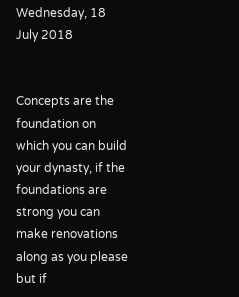Wednesday, 18 July 2018


Concepts are the foundation on which you can build your dynasty, if the foundations are strong you can make renovations along as you please but if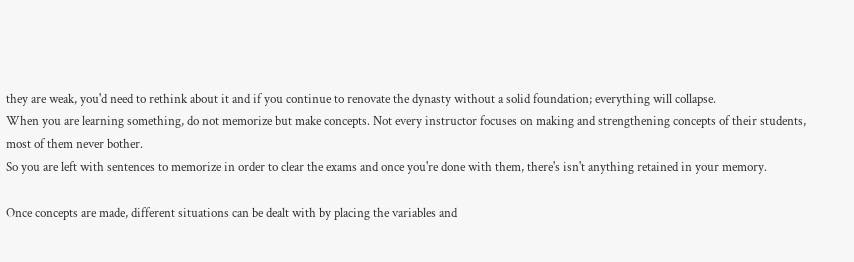they are weak, you'd need to rethink about it and if you continue to renovate the dynasty without a solid foundation; everything will collapse.
When you are learning something, do not memorize but make concepts. Not every instructor focuses on making and strengthening concepts of their students, most of them never bother.
So you are left with sentences to memorize in order to clear the exams and once you're done with them, there's isn't anything retained in your memory.

Once concepts are made, different situations can be dealt with by placing the variables and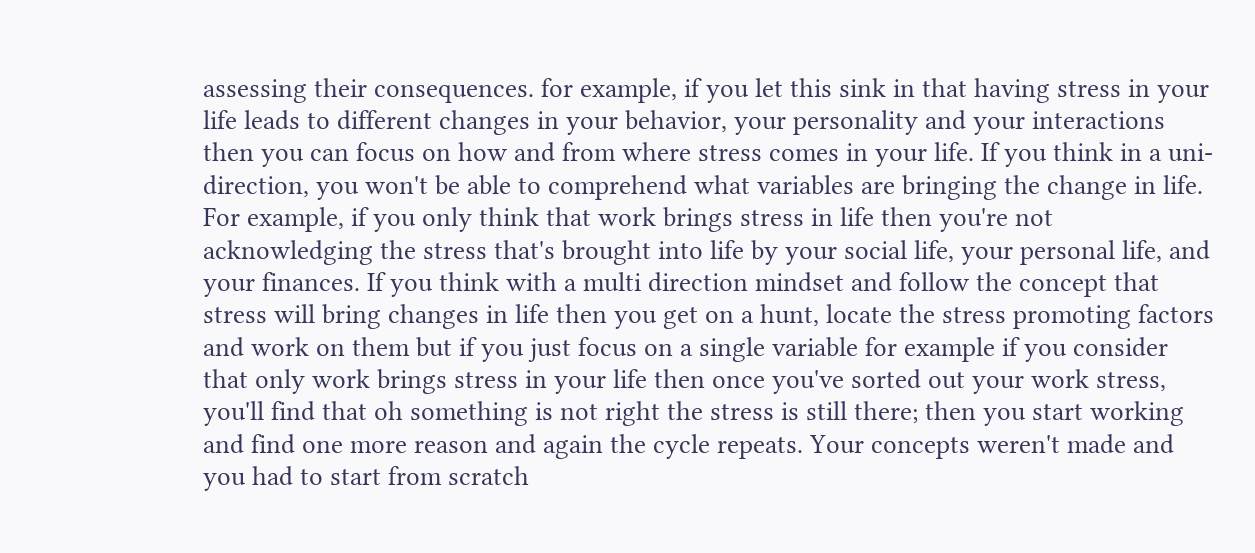assessing their consequences. for example, if you let this sink in that having stress in your life leads to different changes in your behavior, your personality and your interactions then you can focus on how and from where stress comes in your life. If you think in a uni-direction, you won't be able to comprehend what variables are bringing the change in life. For example, if you only think that work brings stress in life then you're not acknowledging the stress that's brought into life by your social life, your personal life, and your finances. If you think with a multi direction mindset and follow the concept that stress will bring changes in life then you get on a hunt, locate the stress promoting factors and work on them but if you just focus on a single variable for example if you consider that only work brings stress in your life then once you've sorted out your work stress, you'll find that oh something is not right the stress is still there; then you start working and find one more reason and again the cycle repeats. Your concepts weren't made and you had to start from scratch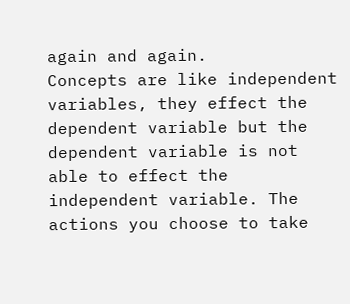again and again.
Concepts are like independent variables, they effect the dependent variable but the dependent variable is not able to effect the independent variable. The actions you choose to take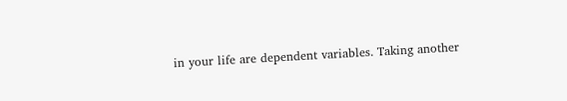in your life are dependent variables. Taking another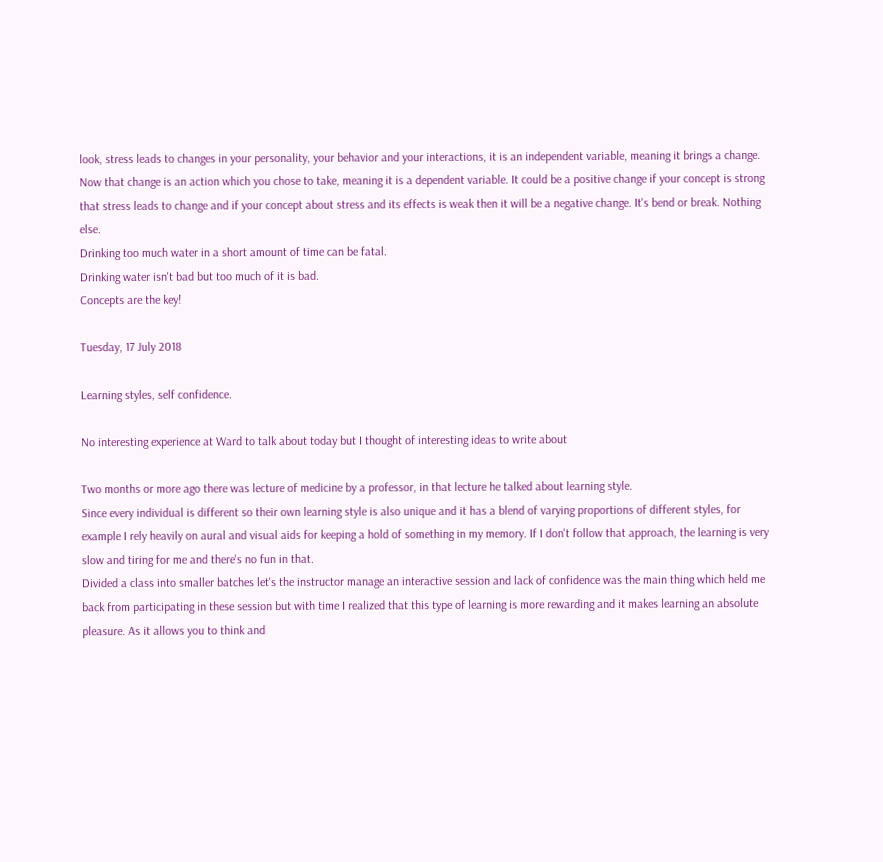look, stress leads to changes in your personality, your behavior and your interactions, it is an independent variable, meaning it brings a change. Now that change is an action which you chose to take, meaning it is a dependent variable. It could be a positive change if your concept is strong that stress leads to change and if your concept about stress and its effects is weak then it will be a negative change. It's bend or break. Nothing else.
Drinking too much water in a short amount of time can be fatal.
Drinking water isn't bad but too much of it is bad.
Concepts are the key!

Tuesday, 17 July 2018

Learning styles, self confidence.

No interesting experience at Ward to talk about today but I thought of interesting ideas to write about

Two months or more ago there was lecture of medicine by a professor, in that lecture he talked about learning style.
Since every individual is different so their own learning style is also unique and it has a blend of varying proportions of different styles, for example I rely heavily on aural and visual aids for keeping a hold of something in my memory. If I don't follow that approach, the learning is very slow and tiring for me and there's no fun in that.
Divided a class into smaller batches let's the instructor manage an interactive session and lack of confidence was the main thing which held me back from participating in these session but with time I realized that this type of learning is more rewarding and it makes learning an absolute pleasure. As it allows you to think and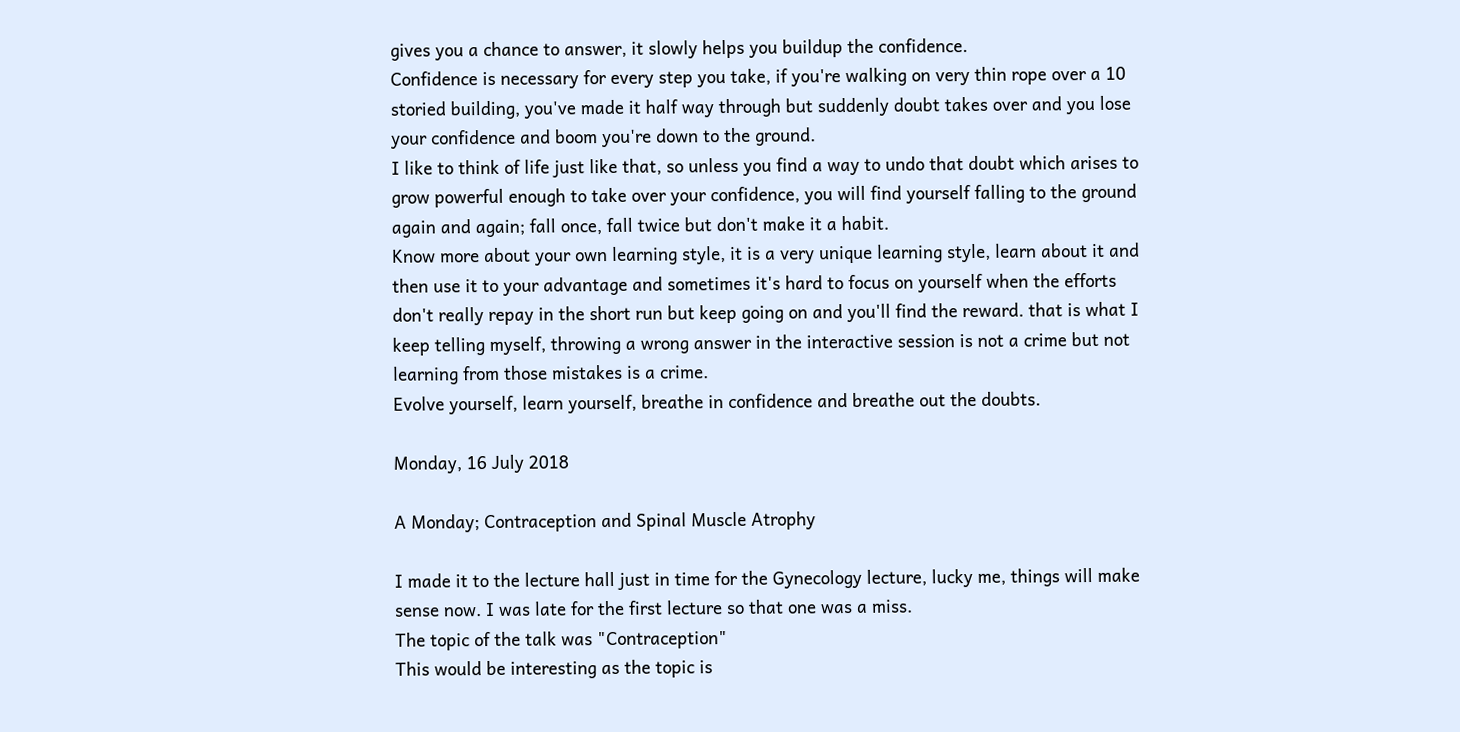gives you a chance to answer, it slowly helps you buildup the confidence.
Confidence is necessary for every step you take, if you're walking on very thin rope over a 10 storied building, you've made it half way through but suddenly doubt takes over and you lose your confidence and boom you're down to the ground.
I like to think of life just like that, so unless you find a way to undo that doubt which arises to grow powerful enough to take over your confidence, you will find yourself falling to the ground again and again; fall once, fall twice but don't make it a habit.
Know more about your own learning style, it is a very unique learning style, learn about it and then use it to your advantage and sometimes it's hard to focus on yourself when the efforts don't really repay in the short run but keep going on and you'll find the reward. that is what I keep telling myself, throwing a wrong answer in the interactive session is not a crime but not learning from those mistakes is a crime.
Evolve yourself, learn yourself, breathe in confidence and breathe out the doubts.

Monday, 16 July 2018

A Monday; Contraception and Spinal Muscle Atrophy

I made it to the lecture hall just in time for the Gynecology lecture, lucky me, things will make sense now. I was late for the first lecture so that one was a miss.
The topic of the talk was "Contraception"
This would be interesting as the topic is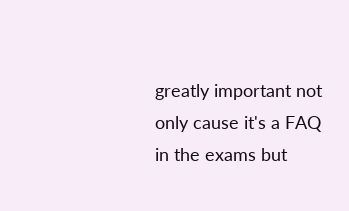greatly important not only cause it's a FAQ in the exams but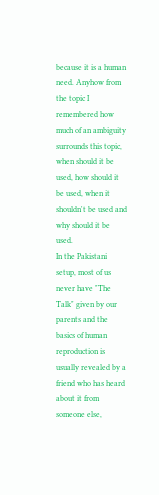because it is a human need. Anyhow from the topic I remembered how much of an ambiguity surrounds this topic, when should it be used, how should it be used, when it shouldn't be used and why should it be used.
In the Pakistani setup, most of us never have "The Talk" given by our parents and the basics of human reproduction is usually revealed by a friend who has heard about it from someone else,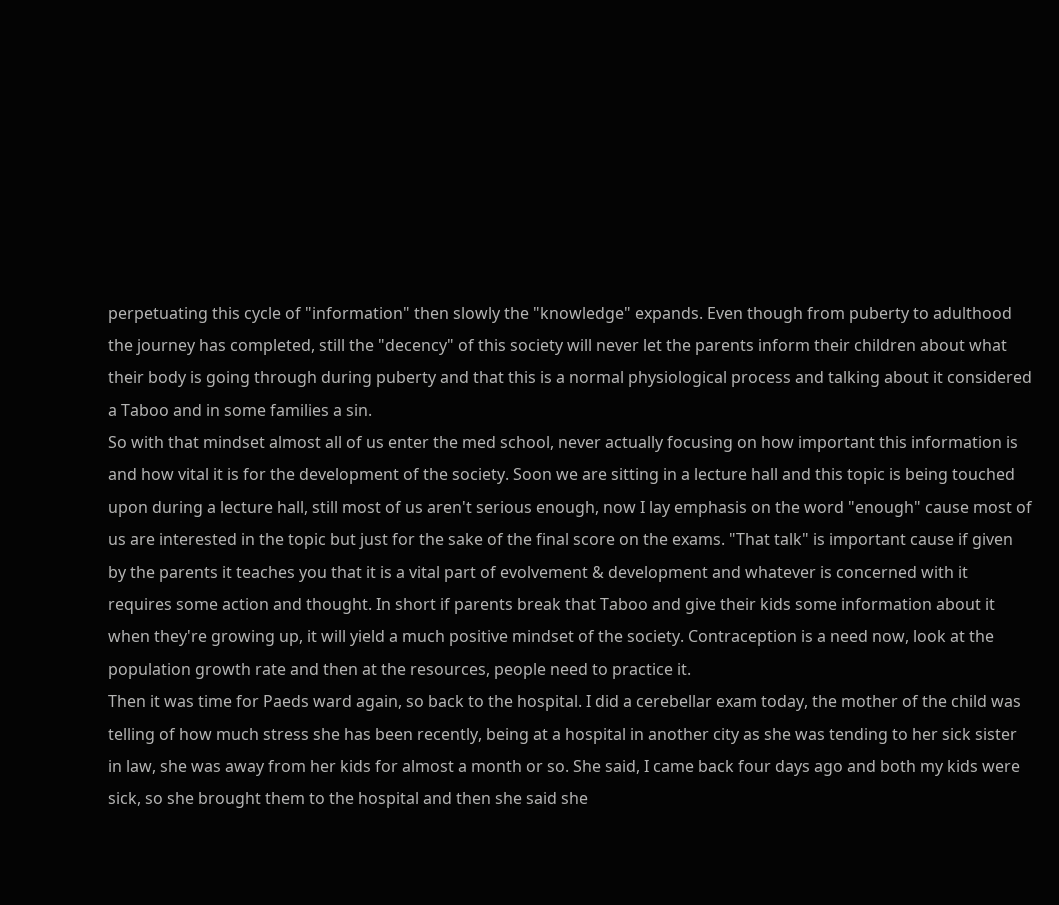perpetuating this cycle of "information" then slowly the "knowledge" expands. Even though from puberty to adulthood the journey has completed, still the "decency" of this society will never let the parents inform their children about what their body is going through during puberty and that this is a normal physiological process and talking about it considered a Taboo and in some families a sin.
So with that mindset almost all of us enter the med school, never actually focusing on how important this information is and how vital it is for the development of the society. Soon we are sitting in a lecture hall and this topic is being touched upon during a lecture hall, still most of us aren't serious enough, now I lay emphasis on the word "enough" cause most of us are interested in the topic but just for the sake of the final score on the exams. "That talk" is important cause if given by the parents it teaches you that it is a vital part of evolvement & development and whatever is concerned with it requires some action and thought. In short if parents break that Taboo and give their kids some information about it when they're growing up, it will yield a much positive mindset of the society. Contraception is a need now, look at the population growth rate and then at the resources, people need to practice it.
Then it was time for Paeds ward again, so back to the hospital. I did a cerebellar exam today, the mother of the child was telling of how much stress she has been recently, being at a hospital in another city as she was tending to her sick sister in law, she was away from her kids for almost a month or so. She said, I came back four days ago and both my kids were sick, so she brought them to the hospital and then she said she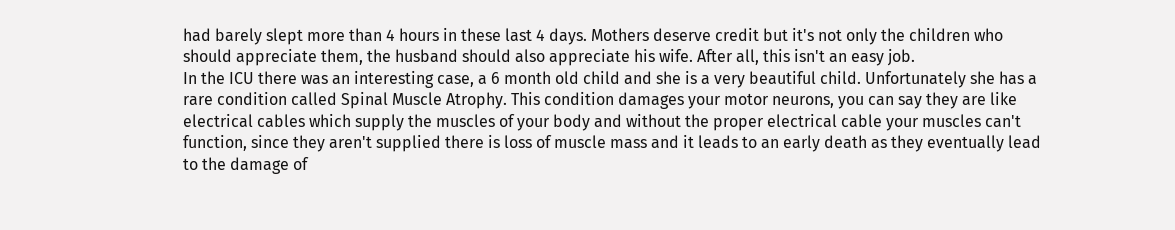had barely slept more than 4 hours in these last 4 days. Mothers deserve credit but it's not only the children who should appreciate them, the husband should also appreciate his wife. After all, this isn't an easy job.
In the ICU there was an interesting case, a 6 month old child and she is a very beautiful child. Unfortunately she has a rare condition called Spinal Muscle Atrophy. This condition damages your motor neurons, you can say they are like electrical cables which supply the muscles of your body and without the proper electrical cable your muscles can't function, since they aren't supplied there is loss of muscle mass and it leads to an early death as they eventually lead to the damage of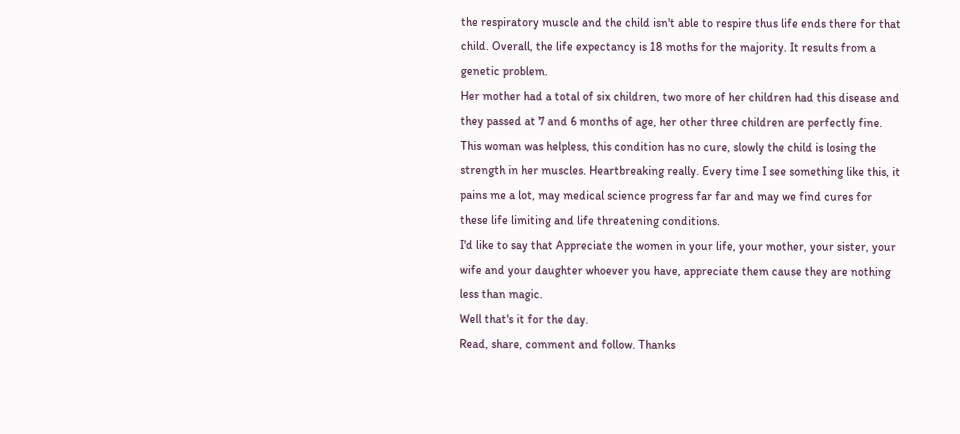the respiratory muscle and the child isn't able to respire thus life ends there for that child. Overall, the life expectancy is 18 moths for the majority. It results from a genetic problem.
Her mother had a total of six children, two more of her children had this disease and they passed at 7 and 6 months of age, her other three children are perfectly fine. This woman was helpless, this condition has no cure, slowly the child is losing the strength in her muscles. Heartbreaking really. Every time I see something like this, it pains me a lot, may medical science progress far far and may we find cures for these life limiting and life threatening conditions.
I'd like to say that Appreciate the women in your life, your mother, your sister, your wife and your daughter whoever you have, appreciate them cause they are nothing less than magic.
Well that's it for the day.
Read, share, comment and follow. Thanks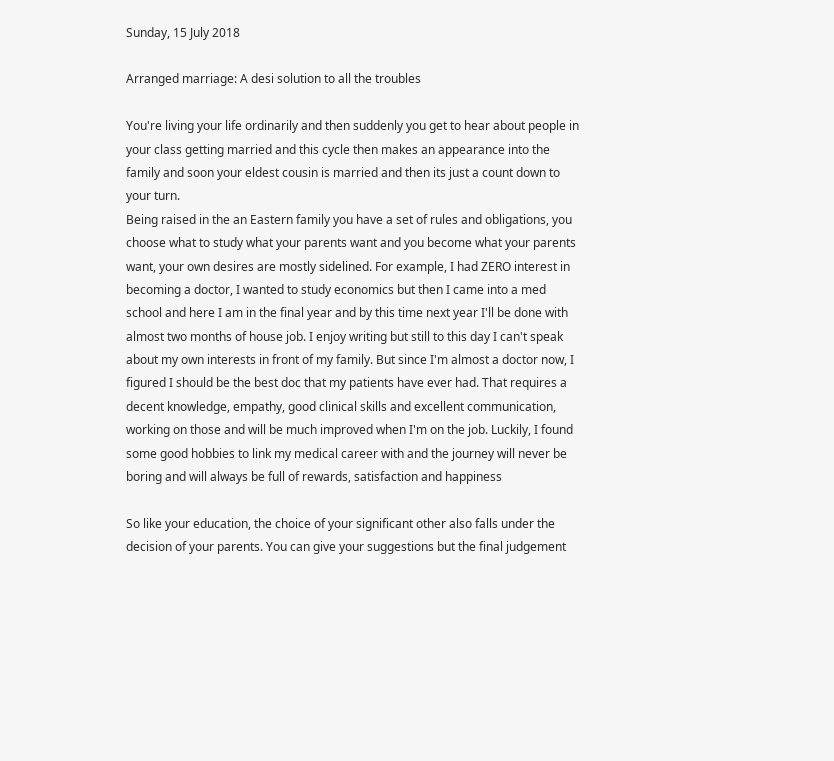Sunday, 15 July 2018

Arranged marriage: A desi solution to all the troubles

You're living your life ordinarily and then suddenly you get to hear about people in your class getting married and this cycle then makes an appearance into the family and soon your eldest cousin is married and then its just a count down to your turn.
Being raised in the an Eastern family you have a set of rules and obligations, you choose what to study what your parents want and you become what your parents want, your own desires are mostly sidelined. For example, I had ZERO interest in becoming a doctor, I wanted to study economics but then I came into a med school and here I am in the final year and by this time next year I'll be done with almost two months of house job. I enjoy writing but still to this day I can't speak about my own interests in front of my family. But since I'm almost a doctor now, I figured I should be the best doc that my patients have ever had. That requires a decent knowledge, empathy, good clinical skills and excellent communication, working on those and will be much improved when I'm on the job. Luckily, I found some good hobbies to link my medical career with and the journey will never be boring and will always be full of rewards, satisfaction and happiness

So like your education, the choice of your significant other also falls under the decision of your parents. You can give your suggestions but the final judgement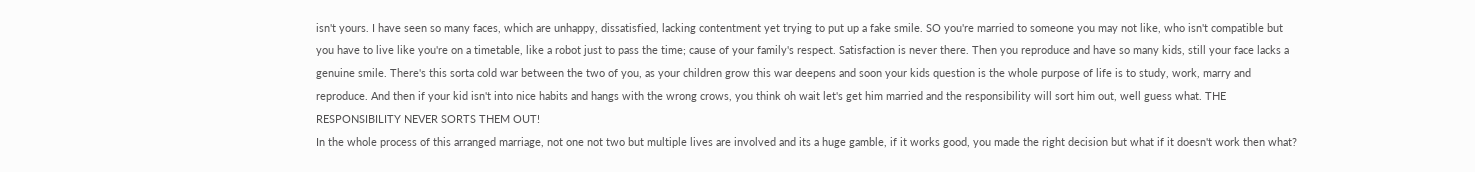isn't yours. I have seen so many faces, which are unhappy, dissatisfied, lacking contentment yet trying to put up a fake smile. SO you're married to someone you may not like, who isn't compatible but you have to live like you're on a timetable, like a robot just to pass the time; cause of your family's respect. Satisfaction is never there. Then you reproduce and have so many kids, still your face lacks a genuine smile. There's this sorta cold war between the two of you, as your children grow this war deepens and soon your kids question is the whole purpose of life is to study, work, marry and reproduce. And then if your kid isn't into nice habits and hangs with the wrong crows, you think oh wait let's get him married and the responsibility will sort him out, well guess what. THE RESPONSIBILITY NEVER SORTS THEM OUT!
In the whole process of this arranged marriage, not one not two but multiple lives are involved and its a huge gamble, if it works good, you made the right decision but what if it doesn't work then what?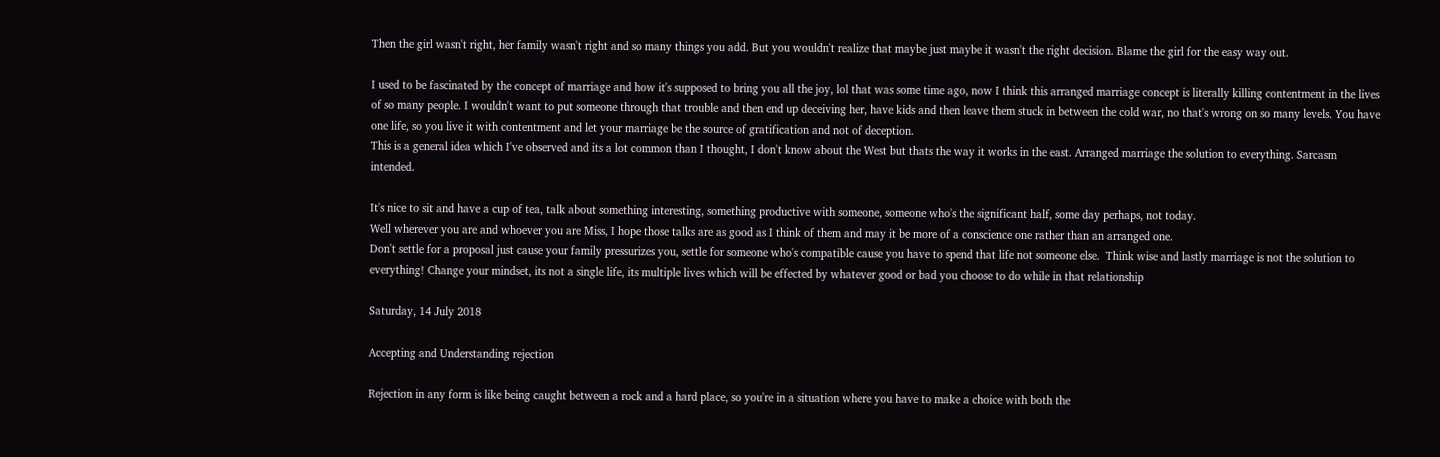Then the girl wasn't right, her family wasn't right and so many things you add. But you wouldn't realize that maybe just maybe it wasn't the right decision. Blame the girl for the easy way out.

I used to be fascinated by the concept of marriage and how it's supposed to bring you all the joy, lol that was some time ago, now I think this arranged marriage concept is literally killing contentment in the lives of so many people. I wouldn't want to put someone through that trouble and then end up deceiving her, have kids and then leave them stuck in between the cold war, no that's wrong on so many levels. You have one life, so you live it with contentment and let your marriage be the source of gratification and not of deception.
This is a general idea which I've observed and its a lot common than I thought, I don't know about the West but thats the way it works in the east. Arranged marriage the solution to everything. Sarcasm intended.

It's nice to sit and have a cup of tea, talk about something interesting, something productive with someone, someone who's the significant half, some day perhaps, not today.
Well wherever you are and whoever you are Miss, I hope those talks are as good as I think of them and may it be more of a conscience one rather than an arranged one.
Don't settle for a proposal just cause your family pressurizes you, settle for someone who's compatible cause you have to spend that life not someone else.  Think wise and lastly marriage is not the solution to everything! Change your mindset, its not a single life, its multiple lives which will be effected by whatever good or bad you choose to do while in that relationship

Saturday, 14 July 2018

Accepting and Understanding rejection

Rejection in any form is like being caught between a rock and a hard place, so you're in a situation where you have to make a choice with both the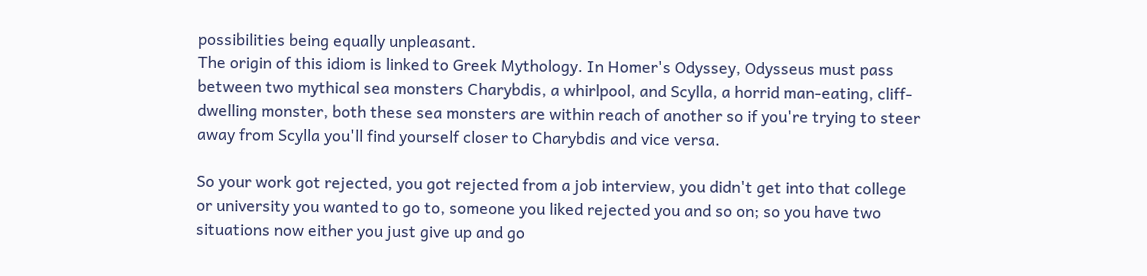possibilities being equally unpleasant.
The origin of this idiom is linked to Greek Mythology. In Homer's Odyssey, Odysseus must pass between two mythical sea monsters Charybdis, a whirlpool, and Scylla, a horrid man-eating, cliff-dwelling monster, both these sea monsters are within reach of another so if you're trying to steer away from Scylla you'll find yourself closer to Charybdis and vice versa.

So your work got rejected, you got rejected from a job interview, you didn't get into that college or university you wanted to go to, someone you liked rejected you and so on; so you have two situations now either you just give up and go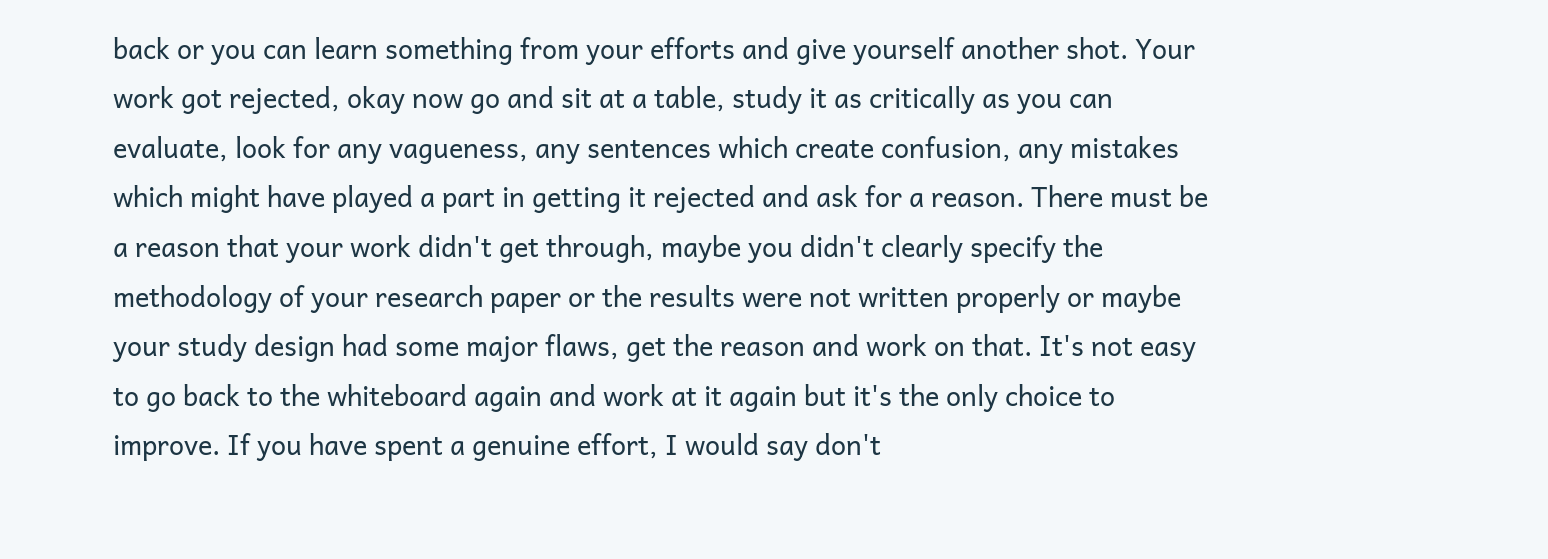back or you can learn something from your efforts and give yourself another shot. Your work got rejected, okay now go and sit at a table, study it as critically as you can evaluate, look for any vagueness, any sentences which create confusion, any mistakes which might have played a part in getting it rejected and ask for a reason. There must be a reason that your work didn't get through, maybe you didn't clearly specify the methodology of your research paper or the results were not written properly or maybe your study design had some major flaws, get the reason and work on that. It's not easy to go back to the whiteboard again and work at it again but it's the only choice to improve. If you have spent a genuine effort, I would say don't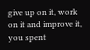give up on it, work on it and improve it, you spent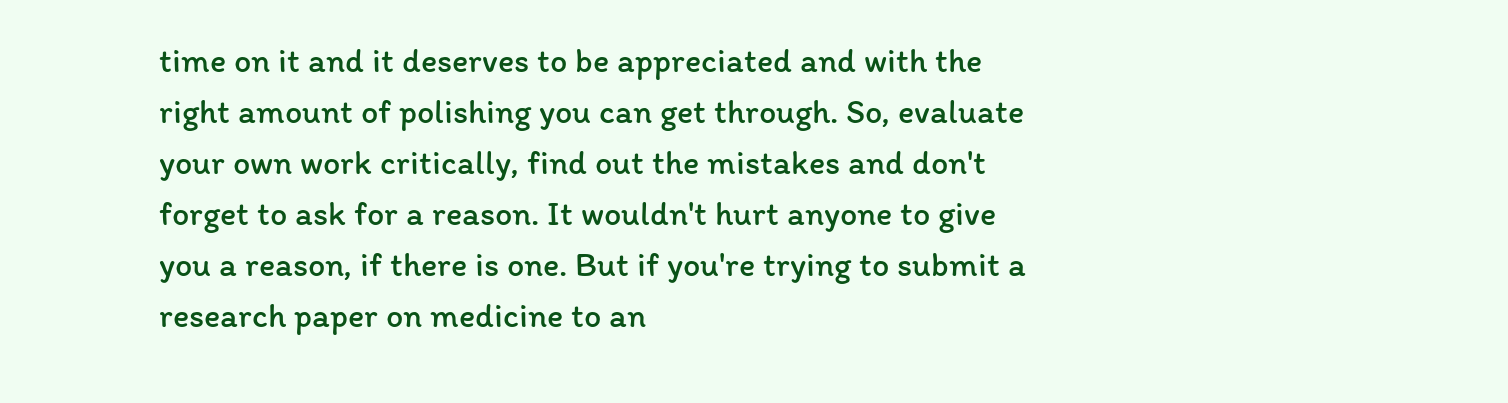time on it and it deserves to be appreciated and with the right amount of polishing you can get through. So, evaluate your own work critically, find out the mistakes and don't forget to ask for a reason. It wouldn't hurt anyone to give you a reason, if there is one. But if you're trying to submit a research paper on medicine to an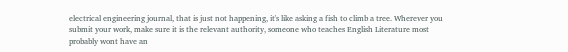electrical engineering journal, that is just not happening, it's like asking a fish to climb a tree. Wherever you submit your work, make sure it is the relevant authority, someone who teaches English Literature most probably wont have an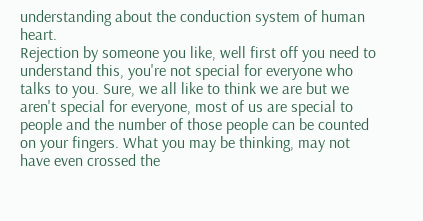understanding about the conduction system of human heart.
Rejection by someone you like, well first off you need to understand this, you're not special for everyone who talks to you. Sure, we all like to think we are but we aren't special for everyone, most of us are special to people and the number of those people can be counted on your fingers. What you may be thinking, may not have even crossed the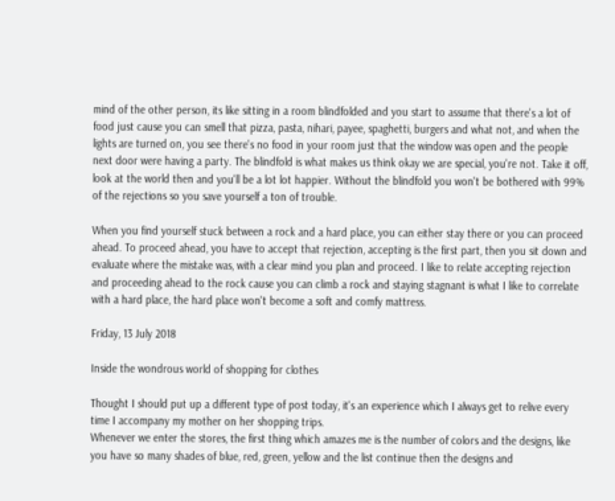mind of the other person, its like sitting in a room blindfolded and you start to assume that there's a lot of food just cause you can smell that pizza, pasta, nihari, payee, spaghetti, burgers and what not, and when the lights are turned on, you see there's no food in your room just that the window was open and the people next door were having a party. The blindfold is what makes us think okay we are special, you're not. Take it off, look at the world then and you'll be a lot lot happier. Without the blindfold you won't be bothered with 99% of the rejections so you save yourself a ton of trouble.

When you find yourself stuck between a rock and a hard place, you can either stay there or you can proceed ahead. To proceed ahead, you have to accept that rejection, accepting is the first part, then you sit down and evaluate where the mistake was, with a clear mind you plan and proceed. I like to relate accepting rejection and proceeding ahead to the rock cause you can climb a rock and staying stagnant is what I like to correlate with a hard place, the hard place won't become a soft and comfy mattress.

Friday, 13 July 2018

Inside the wondrous world of shopping for clothes

Thought I should put up a different type of post today, it's an experience which I always get to relive every time I accompany my mother on her shopping trips.
Whenever we enter the stores, the first thing which amazes me is the number of colors and the designs, like you have so many shades of blue, red, green, yellow and the list continue then the designs and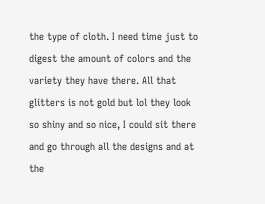the type of cloth. I need time just to digest the amount of colors and the variety they have there. All that glitters is not gold but lol they look so shiny and so nice, I could sit there and go through all the designs and at the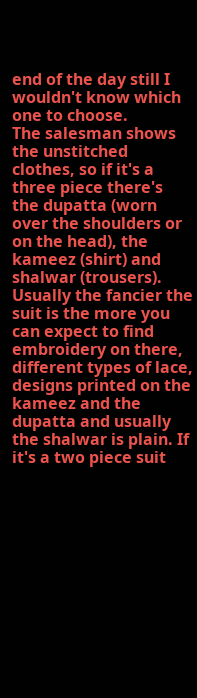end of the day still I wouldn't know which one to choose.
The salesman shows the unstitched clothes, so if it's a three piece there's the dupatta (worn over the shoulders or on the head), the kameez (shirt) and shalwar (trousers). Usually the fancier the suit is the more you can expect to find embroidery on there, different types of lace, designs printed on the kameez and the dupatta and usually the shalwar is plain. If it's a two piece suit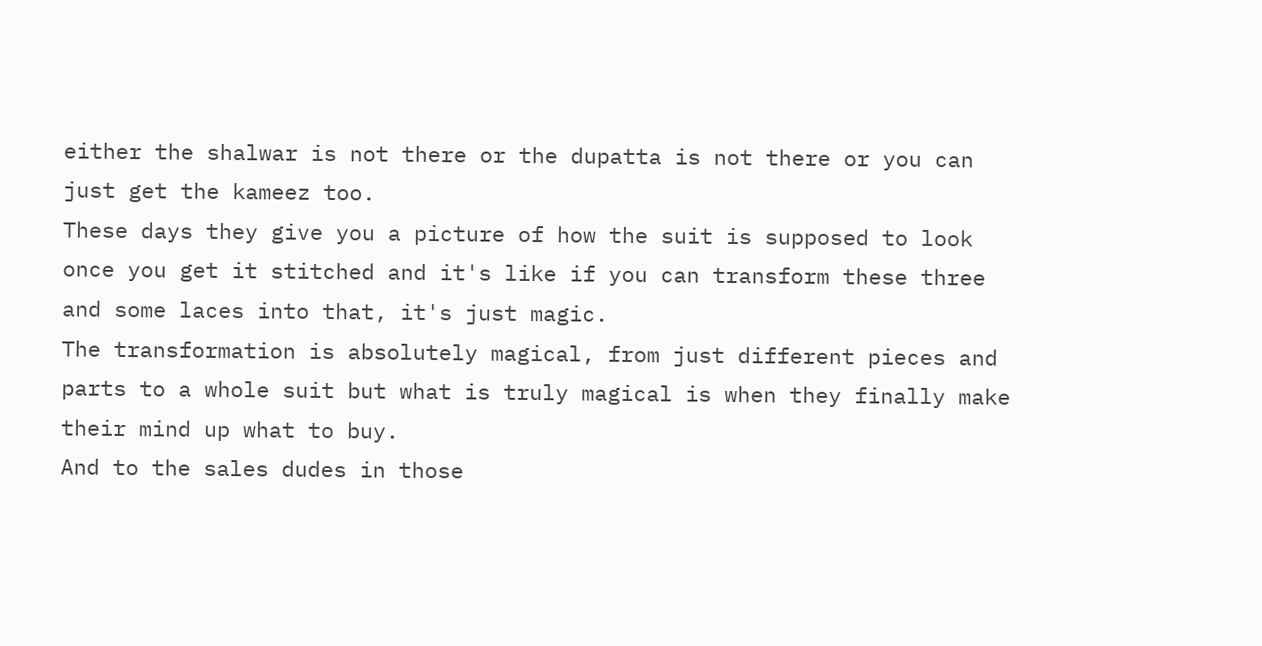either the shalwar is not there or the dupatta is not there or you can just get the kameez too.
These days they give you a picture of how the suit is supposed to look once you get it stitched and it's like if you can transform these three and some laces into that, it's just magic.
The transformation is absolutely magical, from just different pieces and parts to a whole suit but what is truly magical is when they finally make their mind up what to buy.
And to the sales dudes in those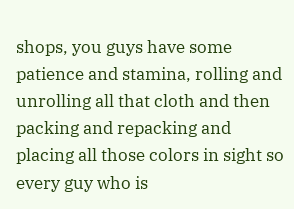shops, you guys have some patience and stamina, rolling and unrolling all that cloth and then packing and repacking and placing all those colors in sight so every guy who is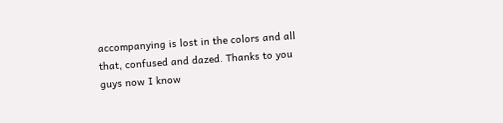accompanying is lost in the colors and all that, confused and dazed. Thanks to you guys now I know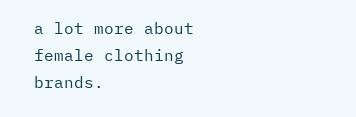a lot more about female clothing brands.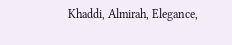Khaddi, Almirah, Elegance,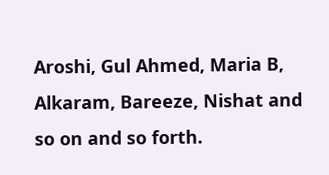Aroshi, Gul Ahmed, Maria B, Alkaram, Bareeze, Nishat and so on and so forth.